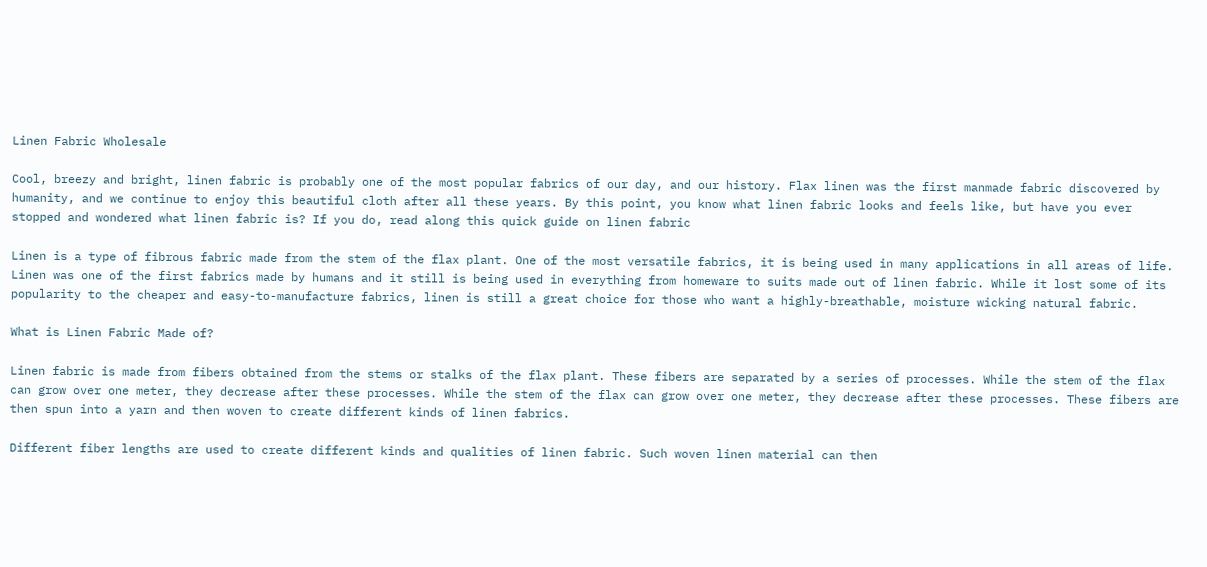Linen Fabric Wholesale

Cool, breezy and bright, linen fabric is probably one of the most popular fabrics of our day, and our history. Flax linen was the first manmade fabric discovered by humanity, and we continue to enjoy this beautiful cloth after all these years. By this point, you know what linen fabric looks and feels like, but have you ever stopped and wondered what linen fabric is? If you do, read along this quick guide on linen fabric

Linen is a type of fibrous fabric made from the stem of the flax plant. One of the most versatile fabrics, it is being used in many applications in all areas of life. Linen was one of the first fabrics made by humans and it still is being used in everything from homeware to suits made out of linen fabric. While it lost some of its popularity to the cheaper and easy-to-manufacture fabrics, linen is still a great choice for those who want a highly-breathable, moisture wicking natural fabric.

What is Linen Fabric Made of?

Linen fabric is made from fibers obtained from the stems or stalks of the flax plant. These fibers are separated by a series of processes. While the stem of the flax can grow over one meter, they decrease after these processes. While the stem of the flax can grow over one meter, they decrease after these processes. These fibers are then spun into a yarn and then woven to create different kinds of linen fabrics.

Different fiber lengths are used to create different kinds and qualities of linen fabric. Such woven linen material can then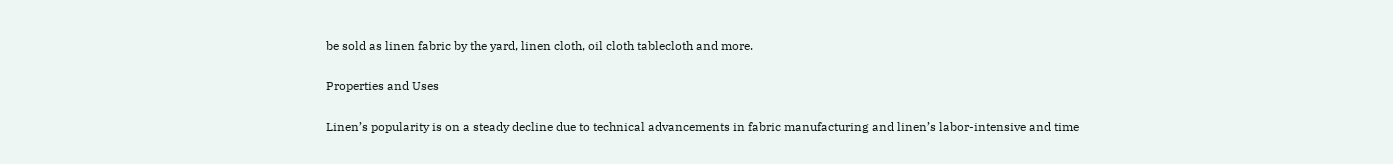be sold as linen fabric by the yard, linen cloth, oil cloth tablecloth and more.

Properties and Uses

Linen’s popularity is on a steady decline due to technical advancements in fabric manufacturing and linen’s labor-intensive and time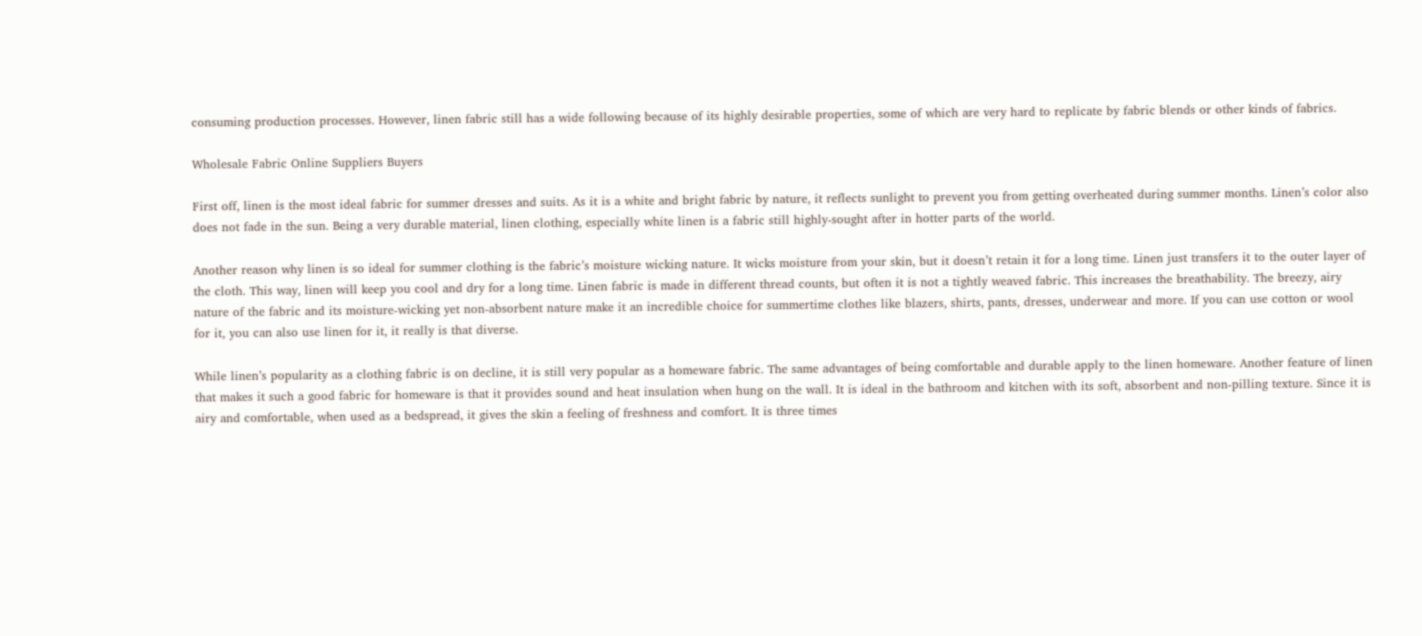consuming production processes. However, linen fabric still has a wide following because of its highly desirable properties, some of which are very hard to replicate by fabric blends or other kinds of fabrics.

Wholesale Fabric Online Suppliers Buyers

First off, linen is the most ideal fabric for summer dresses and suits. As it is a white and bright fabric by nature, it reflects sunlight to prevent you from getting overheated during summer months. Linen’s color also does not fade in the sun. Being a very durable material, linen clothing, especially white linen is a fabric still highly-sought after in hotter parts of the world.

Another reason why linen is so ideal for summer clothing is the fabric’s moisture wicking nature. It wicks moisture from your skin, but it doesn’t retain it for a long time. Linen just transfers it to the outer layer of the cloth. This way, linen will keep you cool and dry for a long time. Linen fabric is made in different thread counts, but often it is not a tightly weaved fabric. This increases the breathability. The breezy, airy nature of the fabric and its moisture-wicking yet non-absorbent nature make it an incredible choice for summertime clothes like blazers, shirts, pants, dresses, underwear and more. If you can use cotton or wool for it, you can also use linen for it, it really is that diverse.

While linen’s popularity as a clothing fabric is on decline, it is still very popular as a homeware fabric. The same advantages of being comfortable and durable apply to the linen homeware. Another feature of linen that makes it such a good fabric for homeware is that it provides sound and heat insulation when hung on the wall. It is ideal in the bathroom and kitchen with its soft, absorbent and non-pilling texture. Since it is airy and comfortable, when used as a bedspread, it gives the skin a feeling of freshness and comfort. It is three times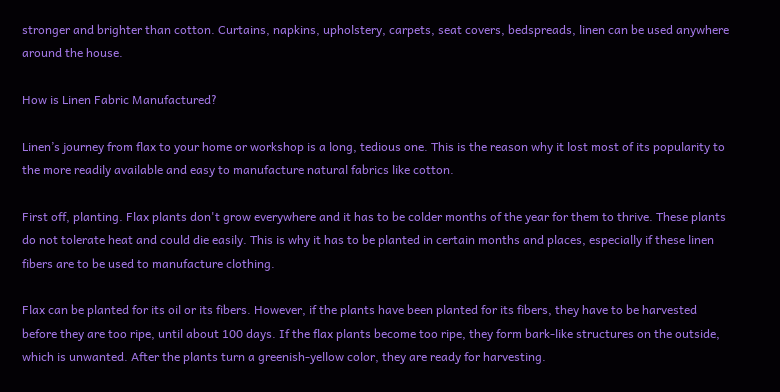stronger and brighter than cotton. Curtains, napkins, upholstery, carpets, seat covers, bedspreads, linen can be used anywhere around the house.

How is Linen Fabric Manufactured?

Linen’s journey from flax to your home or workshop is a long, tedious one. This is the reason why it lost most of its popularity to the more readily available and easy to manufacture natural fabrics like cotton.

First off, planting. Flax plants don't grow everywhere and it has to be colder months of the year for them to thrive. These plants do not tolerate heat and could die easily. This is why it has to be planted in certain months and places, especially if these linen fibers are to be used to manufacture clothing.

Flax can be planted for its oil or its fibers. However, if the plants have been planted for its fibers, they have to be harvested before they are too ripe, until about 100 days. If the flax plants become too ripe, they form bark-like structures on the outside, which is unwanted. After the plants turn a greenish-yellow color, they are ready for harvesting.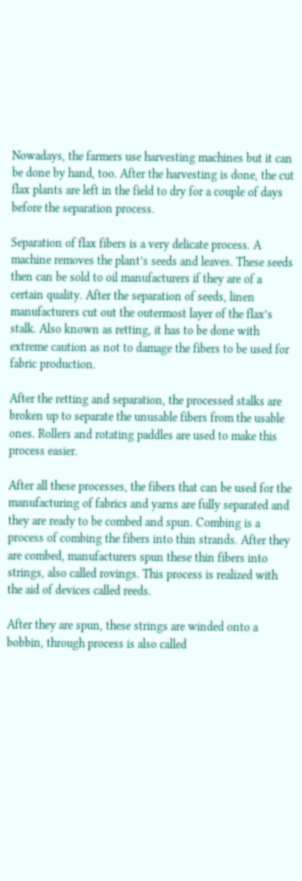Nowadays, the farmers use harvesting machines but it can be done by hand, too. After the harvesting is done, the cut flax plants are left in the field to dry for a couple of days before the separation process.

Separation of flax fibers is a very delicate process. A machine removes the plant’s seeds and leaves. These seeds then can be sold to oil manufacturers if they are of a certain quality. After the separation of seeds, linen manufacturers cut out the outermost layer of the flax’s stalk. Also known as retting, it has to be done with extreme caution as not to damage the fibers to be used for fabric production.

After the retting and separation, the processed stalks are broken up to separate the unusable fibers from the usable ones. Rollers and rotating paddles are used to make this process easier.

After all these processes, the fibers that can be used for the manufacturing of fabrics and yarns are fully separated and they are ready to be combed and spun. Combing is a process of combing the fibers into thin strands. After they are combed, manufacturers spun these thin fibers into strings, also called rovings. This process is realized with the aid of devices called reeds.

After they are spun, these strings are winded onto a bobbin, through process is also called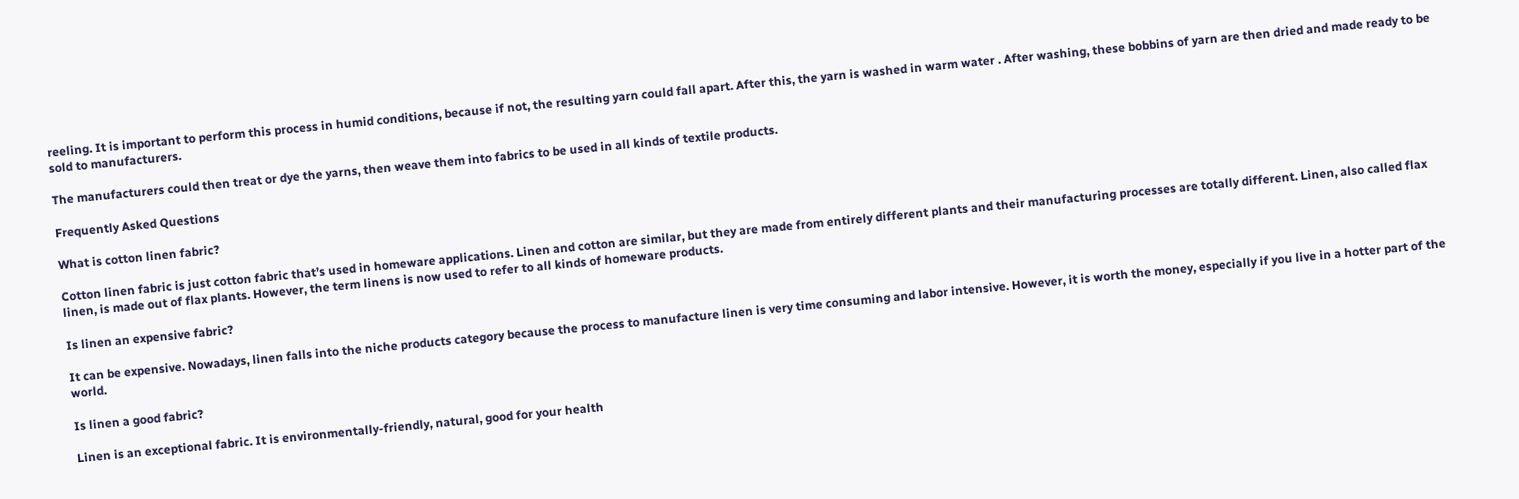reeling. It is important to perform this process in humid conditions, because if not, the resulting yarn could fall apart. After this, the yarn is washed in warm water . After washing, these bobbins of yarn are then dried and made ready to be sold to manufacturers.

The manufacturers could then treat or dye the yarns, then weave them into fabrics to be used in all kinds of textile products.

Frequently Asked Questions

What is cotton linen fabric?

Cotton linen fabric is just cotton fabric that’s used in homeware applications. Linen and cotton are similar, but they are made from entirely different plants and their manufacturing processes are totally different. Linen, also called flax linen, is made out of flax plants. However, the term linens is now used to refer to all kinds of homeware products.

Is linen an expensive fabric?

It can be expensive. Nowadays, linen falls into the niche products category because the process to manufacture linen is very time consuming and labor intensive. However, it is worth the money, especially if you live in a hotter part of the world.

Is linen a good fabric?

Linen is an exceptional fabric. It is environmentally-friendly, natural, good for your health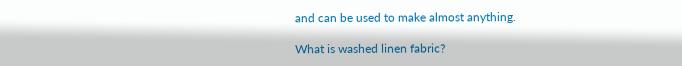and can be used to make almost anything.

What is washed linen fabric?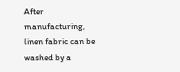After manufacturing, linen fabric can be washed by a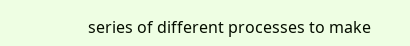series of different processes to make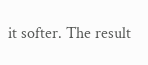it softer. The result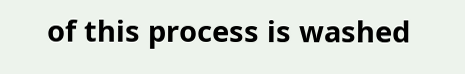of this process is washed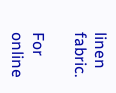linen fabric.

For online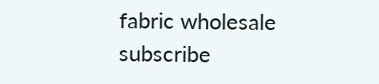fabric wholesale subscribe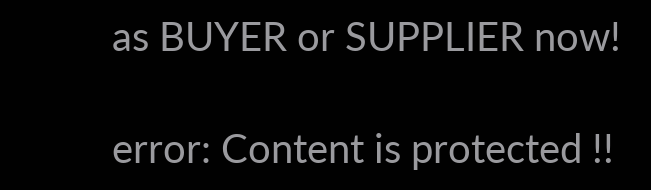as BUYER or SUPPLIER now!

error: Content is protected !!